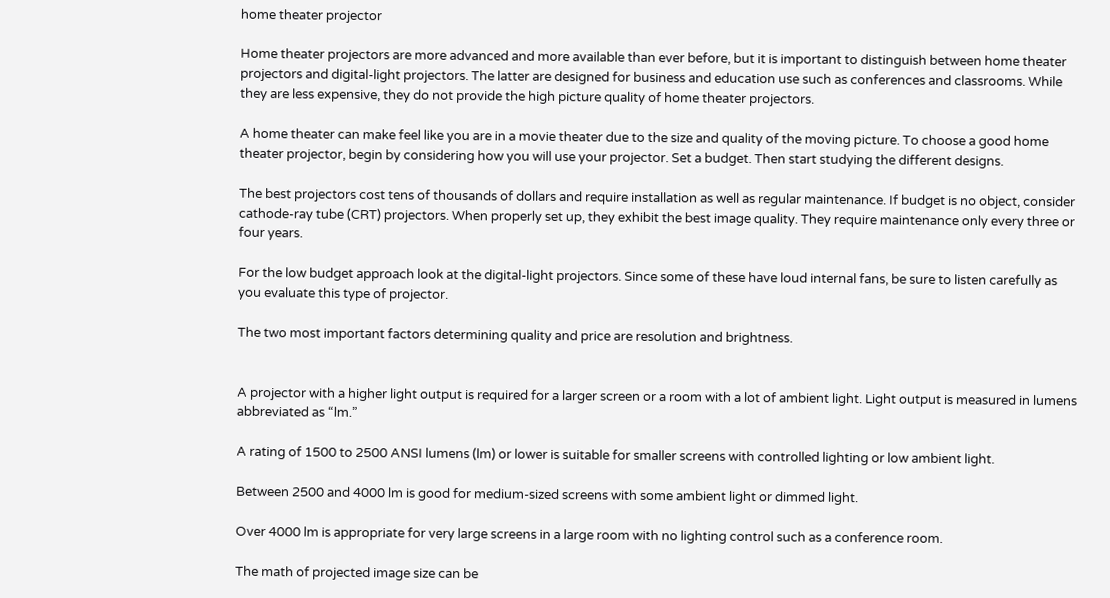home theater projector

Home theater projectors are more advanced and more available than ever before, but it is important to distinguish between home theater projectors and digital-light projectors. The latter are designed for business and education use such as conferences and classrooms. While they are less expensive, they do not provide the high picture quality of home theater projectors.

A home theater can make feel like you are in a movie theater due to the size and quality of the moving picture. To choose a good home theater projector, begin by considering how you will use your projector. Set a budget. Then start studying the different designs.

The best projectors cost tens of thousands of dollars and require installation as well as regular maintenance. If budget is no object, consider cathode-ray tube (CRT) projectors. When properly set up, they exhibit the best image quality. They require maintenance only every three or four years.

For the low budget approach look at the digital-light projectors. Since some of these have loud internal fans, be sure to listen carefully as you evaluate this type of projector.

The two most important factors determining quality and price are resolution and brightness.


A projector with a higher light output is required for a larger screen or a room with a lot of ambient light. Light output is measured in lumens abbreviated as “lm.”

A rating of 1500 to 2500 ANSI lumens (lm) or lower is suitable for smaller screens with controlled lighting or low ambient light.

Between 2500 and 4000 lm is good for medium-sized screens with some ambient light or dimmed light.

Over 4000 lm is appropriate for very large screens in a large room with no lighting control such as a conference room.

The math of projected image size can be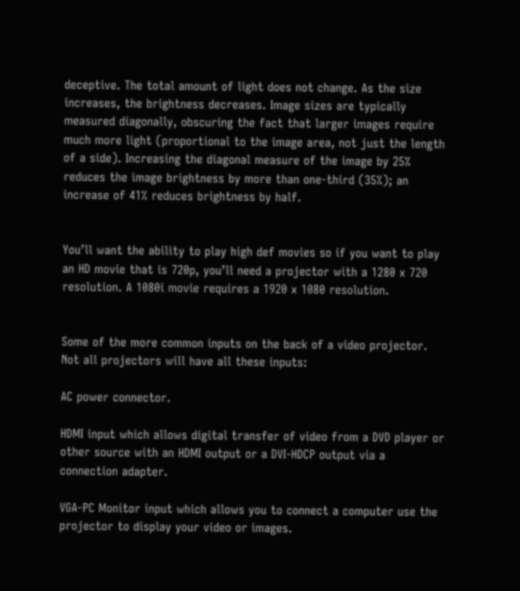deceptive. The total amount of light does not change. As the size increases, the brightness decreases. Image sizes are typically measured diagonally, obscuring the fact that larger images require much more light (proportional to the image area, not just the length of a side). Increasing the diagonal measure of the image by 25% reduces the image brightness by more than one-third (35%); an increase of 41% reduces brightness by half.


You’ll want the ability to play high def movies so if you want to play an HD movie that is 720p, you’ll need a projector with a 1280 x 720 resolution. A 1080i movie requires a 1920 x 1080 resolution.


Some of the more common inputs on the back of a video projector. Not all projectors will have all these inputs:

AC power connector.

HDMI input which allows digital transfer of video from a DVD player or other source with an HDMI output or a DVI-HDCP output via a connection adapter.

VGA-PC Monitor input which allows you to connect a computer use the projector to display your video or images.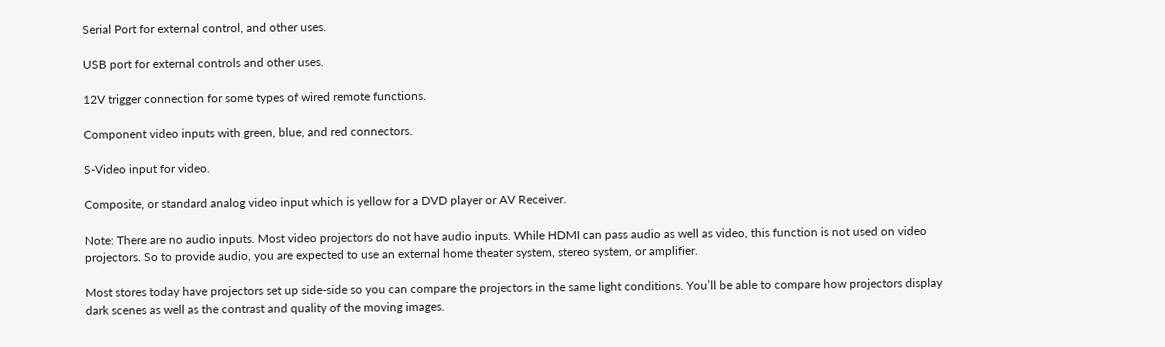Serial Port for external control, and other uses.

USB port for external controls and other uses.

12V trigger connection for some types of wired remote functions.

Component video inputs with green, blue, and red connectors.

S-Video input for video.

Composite, or standard analog video input which is yellow for a DVD player or AV Receiver.

Note: There are no audio inputs. Most video projectors do not have audio inputs. While HDMI can pass audio as well as video, this function is not used on video projectors. So to provide audio, you are expected to use an external home theater system, stereo system, or amplifier.

Most stores today have projectors set up side-side so you can compare the projectors in the same light conditions. You’ll be able to compare how projectors display dark scenes as well as the contrast and quality of the moving images.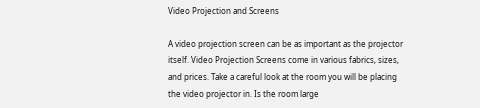Video Projection and Screens

A video projection screen can be as important as the projector itself. Video Projection Screens come in various fabrics, sizes, and prices. Take a careful look at the room you will be placing the video projector in. Is the room large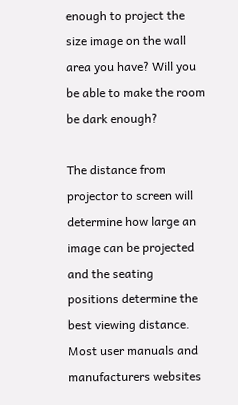enough to project the size image on the wall area you have? Will you be able to make the room be dark enough?

The distance from projector to screen will determine how large an image can be projected and the seating positions determine the best viewing distance. Most user manuals and manufacturers websites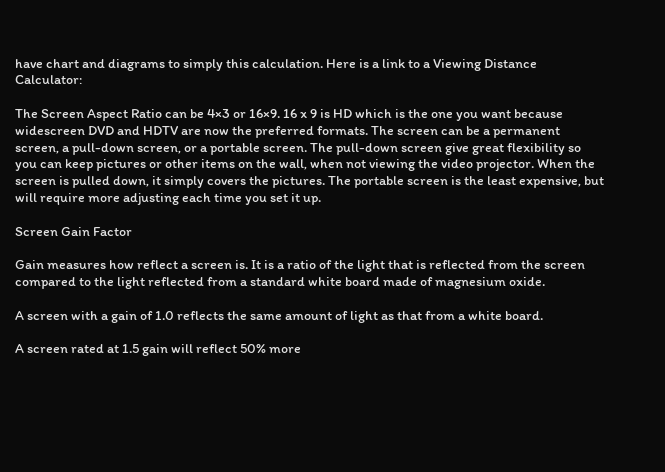have chart and diagrams to simply this calculation. Here is a link to a Viewing Distance Calculator:

The Screen Aspect Ratio can be 4×3 or 16×9. 16 x 9 is HD which is the one you want because widescreen DVD and HDTV are now the preferred formats. The screen can be a permanent screen, a pull-down screen, or a portable screen. The pull-down screen give great flexibility so you can keep pictures or other items on the wall, when not viewing the video projector. When the screen is pulled down, it simply covers the pictures. The portable screen is the least expensive, but will require more adjusting each time you set it up.

Screen Gain Factor

Gain measures how reflect a screen is. It is a ratio of the light that is reflected from the screen compared to the light reflected from a standard white board made of magnesium oxide.

A screen with a gain of 1.0 reflects the same amount of light as that from a white board.

A screen rated at 1.5 gain will reflect 50% more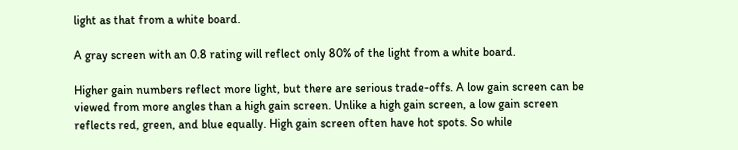light as that from a white board.

A gray screen with an 0.8 rating will reflect only 80% of the light from a white board.

Higher gain numbers reflect more light, but there are serious trade-offs. A low gain screen can be viewed from more angles than a high gain screen. Unlike a high gain screen, a low gain screen reflects red, green, and blue equally. High gain screen often have hot spots. So while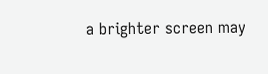a brighter screen may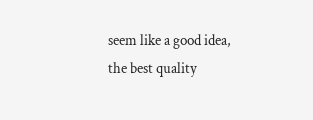seem like a good idea, the best quality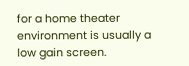for a home theater environment is usually a low gain screen.